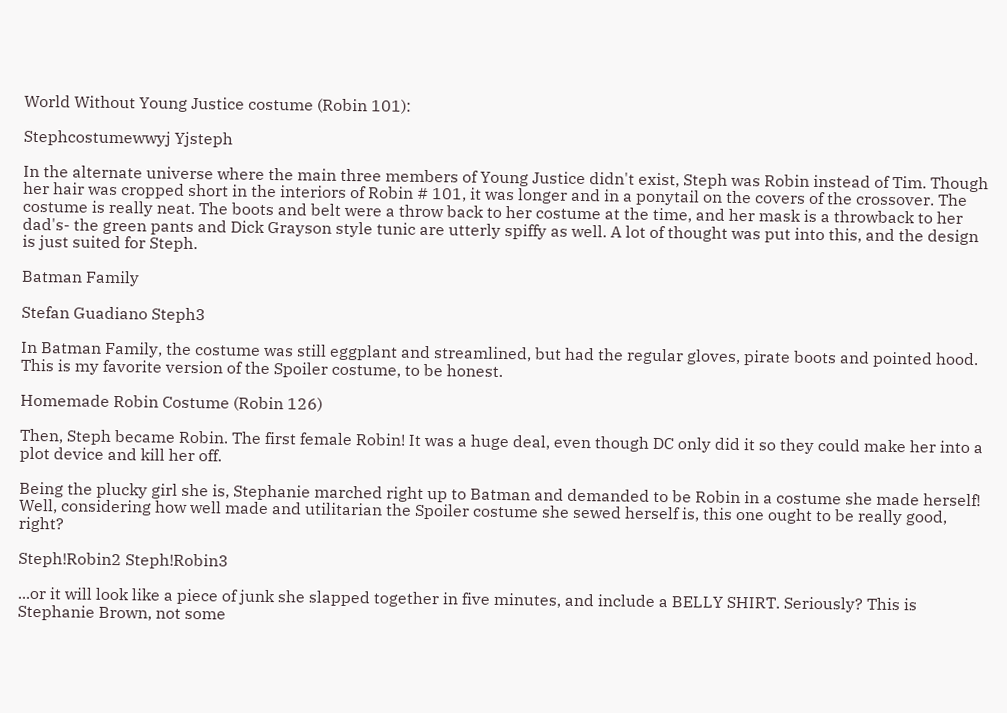World Without Young Justice costume (Robin 101):

Stephcostumewwyj Yjsteph

In the alternate universe where the main three members of Young Justice didn't exist, Steph was Robin instead of Tim. Though her hair was cropped short in the interiors of Robin # 101, it was longer and in a ponytail on the covers of the crossover. The costume is really neat. The boots and belt were a throw back to her costume at the time, and her mask is a throwback to her dad's- the green pants and Dick Grayson style tunic are utterly spiffy as well. A lot of thought was put into this, and the design is just suited for Steph.

Batman Family

Stefan Guadiano Steph3

In Batman Family, the costume was still eggplant and streamlined, but had the regular gloves, pirate boots and pointed hood. This is my favorite version of the Spoiler costume, to be honest.

Homemade Robin Costume (Robin 126)

Then, Steph became Robin. The first female Robin! It was a huge deal, even though DC only did it so they could make her into a plot device and kill her off.

Being the plucky girl she is, Stephanie marched right up to Batman and demanded to be Robin in a costume she made herself! Well, considering how well made and utilitarian the Spoiler costume she sewed herself is, this one ought to be really good, right?

Steph!Robin2 Steph!Robin3

...or it will look like a piece of junk she slapped together in five minutes, and include a BELLY SHIRT. Seriously? This is Stephanie Brown, not some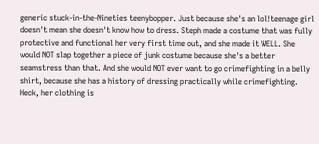generic stuck-in-the-Nineties teenybopper. Just because she's an lol!teenage girl doesn't mean she doesn't know how to dress. Steph made a costume that was fully protective and functional her very first time out, and she made it WELL. She would NOT slap together a piece of junk costume because she's a better seamstress than that. And she would NOT ever want to go crimefighting in a belly shirt, because she has a history of dressing practically while crimefighting. Heck, her clothing is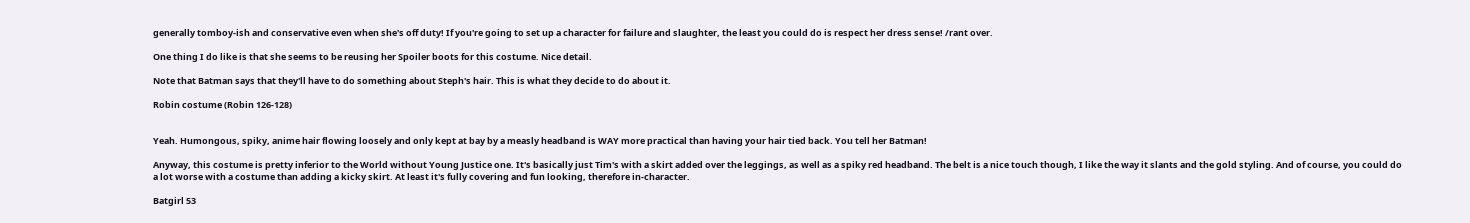generally tomboy-ish and conservative even when she's off duty! If you're going to set up a character for failure and slaughter, the least you could do is respect her dress sense! /rant over.

One thing I do like is that she seems to be reusing her Spoiler boots for this costume. Nice detail.

Note that Batman says that they'll have to do something about Steph's hair. This is what they decide to do about it.

Robin costume (Robin 126-128)


Yeah. Humongous, spiky, anime hair flowing loosely and only kept at bay by a measly headband is WAY more practical than having your hair tied back. You tell her Batman!

Anyway, this costume is pretty inferior to the World without Young Justice one. It's basically just Tim's with a skirt added over the leggings, as well as a spiky red headband. The belt is a nice touch though, I like the way it slants and the gold styling. And of course, you could do a lot worse with a costume than adding a kicky skirt. At least it's fully covering and fun looking, therefore in-character.

Batgirl 53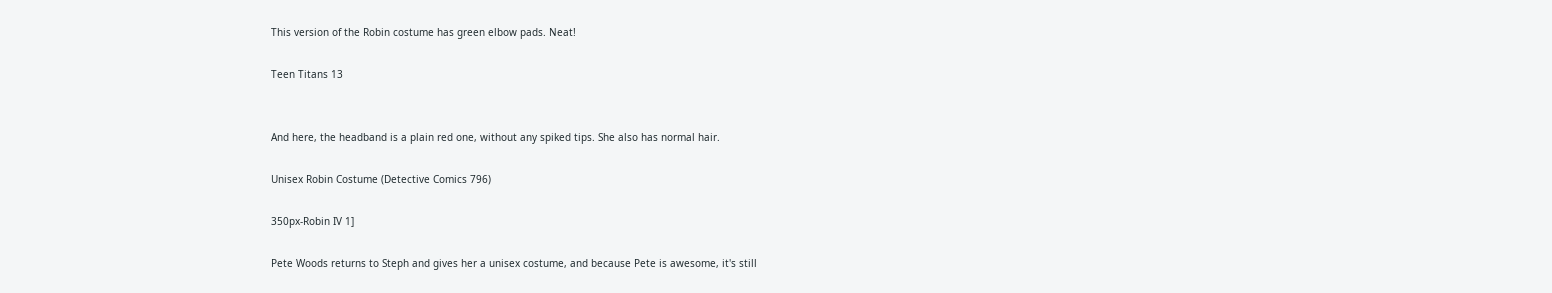This version of the Robin costume has green elbow pads. Neat!

Teen Titans 13


And here, the headband is a plain red one, without any spiked tips. She also has normal hair.

Unisex Robin Costume (Detective Comics 796)

350px-Robin IV 1]

Pete Woods returns to Steph and gives her a unisex costume, and because Pete is awesome, it's still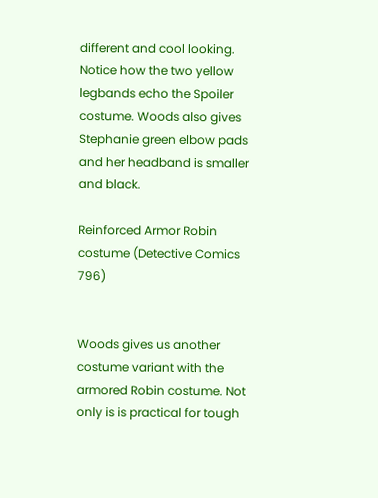different and cool looking. Notice how the two yellow legbands echo the Spoiler costume. Woods also gives Stephanie green elbow pads and her headband is smaller and black.

Reinforced Armor Robin costume (Detective Comics 796)


Woods gives us another costume variant with the armored Robin costume. Not only is is practical for tough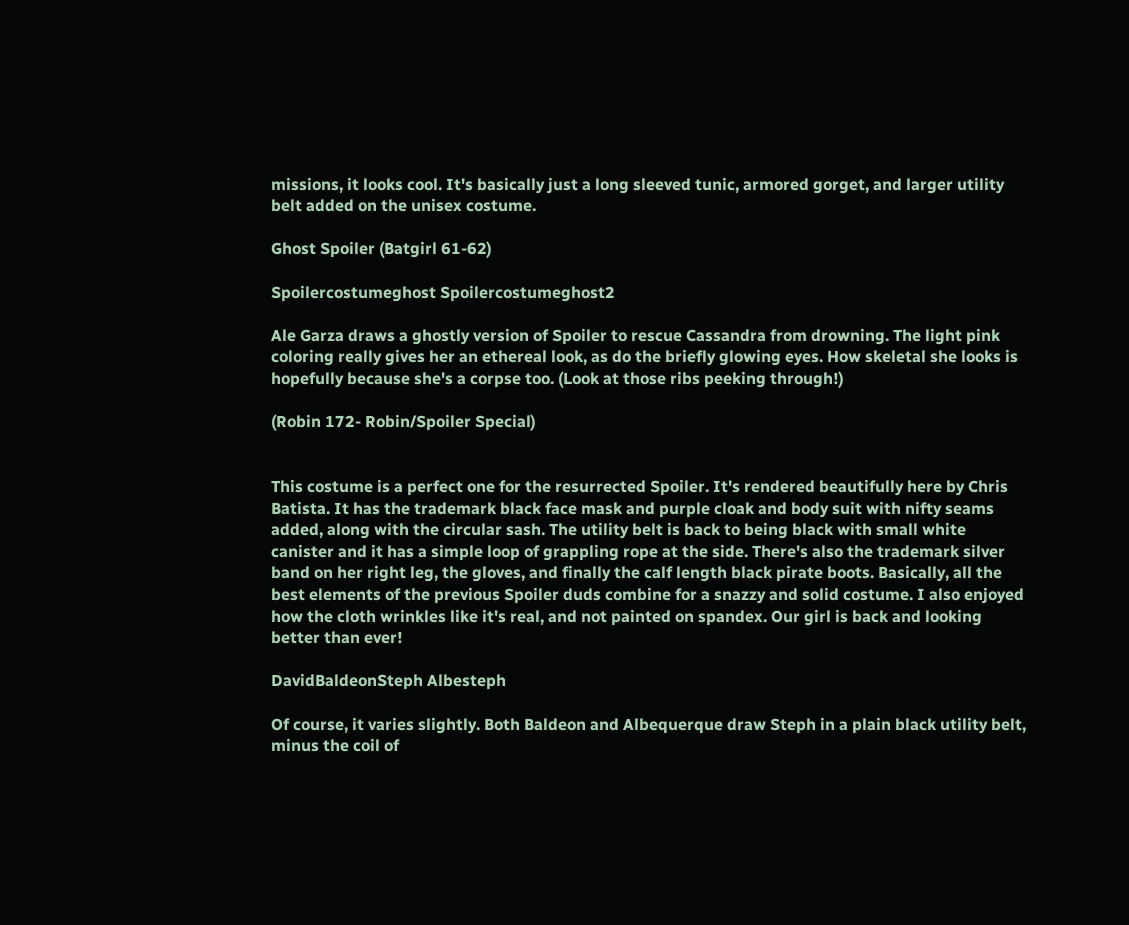missions, it looks cool. It's basically just a long sleeved tunic, armored gorget, and larger utility belt added on the unisex costume.

Ghost Spoiler (Batgirl 61-62)

Spoilercostumeghost Spoilercostumeghost2

Ale Garza draws a ghostly version of Spoiler to rescue Cassandra from drowning. The light pink coloring really gives her an ethereal look, as do the briefly glowing eyes. How skeletal she looks is hopefully because she's a corpse too. (Look at those ribs peeking through!)

(Robin 172- Robin/Spoiler Special)


This costume is a perfect one for the resurrected Spoiler. It's rendered beautifully here by Chris Batista. It has the trademark black face mask and purple cloak and body suit with nifty seams added, along with the circular sash. The utility belt is back to being black with small white canister and it has a simple loop of grappling rope at the side. There's also the trademark silver band on her right leg, the gloves, and finally the calf length black pirate boots. Basically, all the best elements of the previous Spoiler duds combine for a snazzy and solid costume. I also enjoyed how the cloth wrinkles like it's real, and not painted on spandex. Our girl is back and looking better than ever!

DavidBaldeonSteph Albesteph

Of course, it varies slightly. Both Baldeon and Albequerque draw Steph in a plain black utility belt, minus the coil of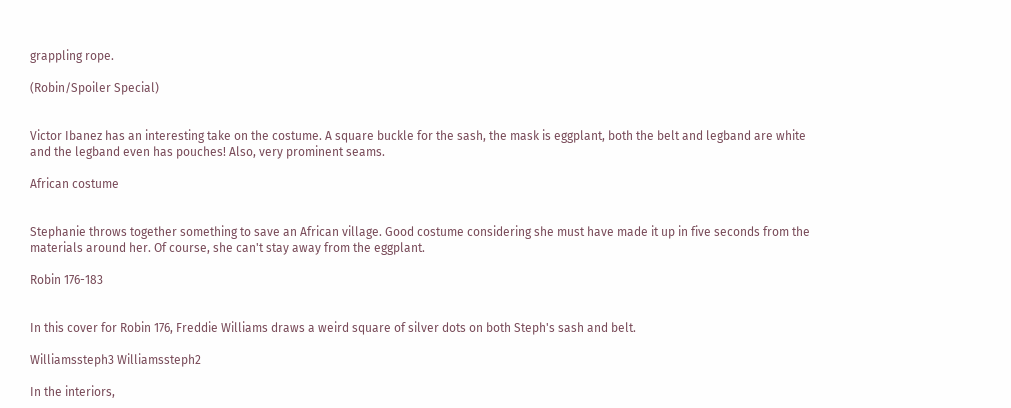grappling rope.

(Robin/Spoiler Special)


Victor Ibanez has an interesting take on the costume. A square buckle for the sash, the mask is eggplant, both the belt and legband are white and the legband even has pouches! Also, very prominent seams.

African costume


Stephanie throws together something to save an African village. Good costume considering she must have made it up in five seconds from the materials around her. Of course, she can't stay away from the eggplant.

Robin 176-183


In this cover for Robin 176, Freddie Williams draws a weird square of silver dots on both Steph's sash and belt.

Williamssteph3 Williamssteph2

In the interiors,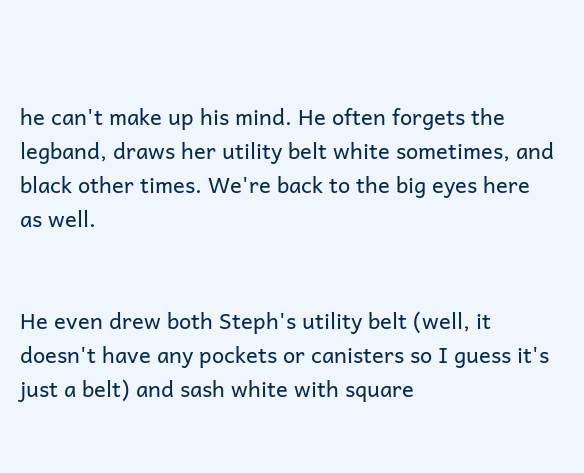he can't make up his mind. He often forgets the legband, draws her utility belt white sometimes, and black other times. We're back to the big eyes here as well.


He even drew both Steph's utility belt (well, it doesn't have any pockets or canisters so I guess it's just a belt) and sash white with square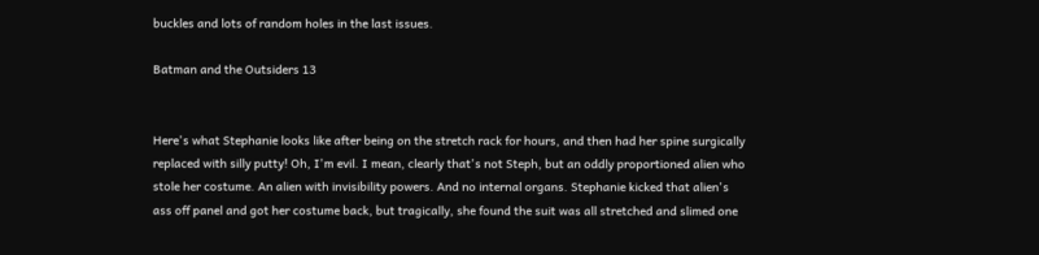buckles and lots of random holes in the last issues.

Batman and the Outsiders 13


Here's what Stephanie looks like after being on the stretch rack for hours, and then had her spine surgically replaced with silly putty! Oh, I'm evil. I mean, clearly that's not Steph, but an oddly proportioned alien who stole her costume. An alien with invisibility powers. And no internal organs. Stephanie kicked that alien's ass off panel and got her costume back, but tragically, she found the suit was all stretched and slimed one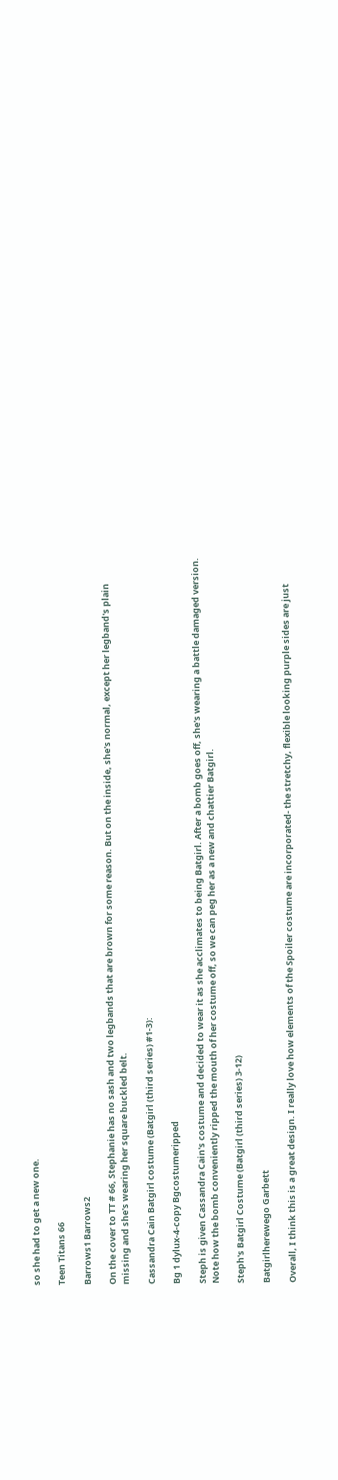so she had to get a new one.

Teen Titans 66

Barrows1 Barrows2

On the cover to TT # 66, Stephanie has no sash and two legbands that are brown for some reason. But on the inside, she's normal, except her legband's plain missing and she's wearing her square buckled belt.

Cassandra Cain Batgirl costume (Batgirl (third series) #1-3):

Bg 1 dylux-4-copy Bgcostumeripped

Steph is given Cassandra Cain's costume and decided to wear it as she acclimates to being Batgirl. After a bomb goes off, she's wearing a battle damaged version. Note how the bomb conveniently ripped the mouth of her costume off, so we can peg her as a new and chattier Batgirl.

Steph's Batgirl Costume (Batgirl (third series) 3-12)

Batgirlherewego Garbett

Overall, I think this is a great design. I really love how elements of the Spoiler costume are incorporated- the stretchy, flexible looking purple sides are just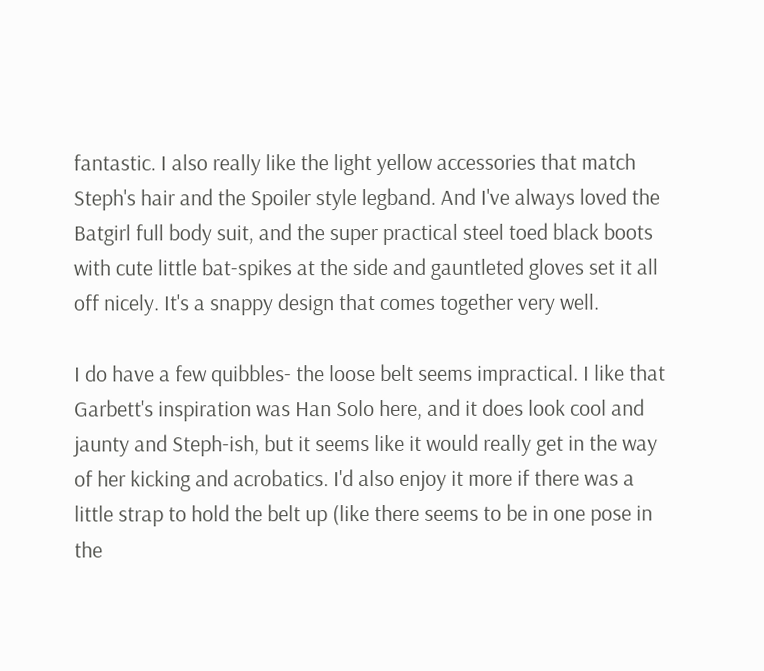fantastic. I also really like the light yellow accessories that match Steph's hair and the Spoiler style legband. And I've always loved the Batgirl full body suit, and the super practical steel toed black boots with cute little bat-spikes at the side and gauntleted gloves set it all off nicely. It's a snappy design that comes together very well.

I do have a few quibbles- the loose belt seems impractical. I like that Garbett's inspiration was Han Solo here, and it does look cool and jaunty and Steph-ish, but it seems like it would really get in the way of her kicking and acrobatics. I'd also enjoy it more if there was a little strap to hold the belt up (like there seems to be in one pose in the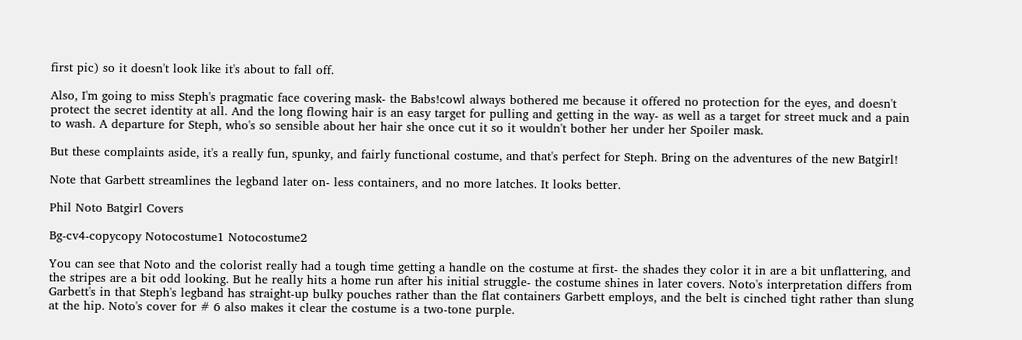first pic) so it doesn't look like it's about to fall off.

Also, I'm going to miss Steph's pragmatic face covering mask- the Babs!cowl always bothered me because it offered no protection for the eyes, and doesn't protect the secret identity at all. And the long flowing hair is an easy target for pulling and getting in the way- as well as a target for street muck and a pain to wash. A departure for Steph, who's so sensible about her hair she once cut it so it wouldn't bother her under her Spoiler mask.

But these complaints aside, it's a really fun, spunky, and fairly functional costume, and that's perfect for Steph. Bring on the adventures of the new Batgirl!

Note that Garbett streamlines the legband later on- less containers, and no more latches. It looks better.

Phil Noto Batgirl Covers

Bg-cv4-copycopy Notocostume1 Notocostume2

You can see that Noto and the colorist really had a tough time getting a handle on the costume at first- the shades they color it in are a bit unflattering, and the stripes are a bit odd looking. But he really hits a home run after his initial struggle- the costume shines in later covers. Noto's interpretation differs from Garbett's in that Steph's legband has straight-up bulky pouches rather than the flat containers Garbett employs, and the belt is cinched tight rather than slung at the hip. Noto's cover for # 6 also makes it clear the costume is a two-tone purple.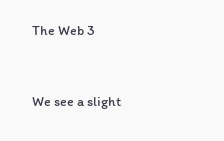The Web 3


We see a slight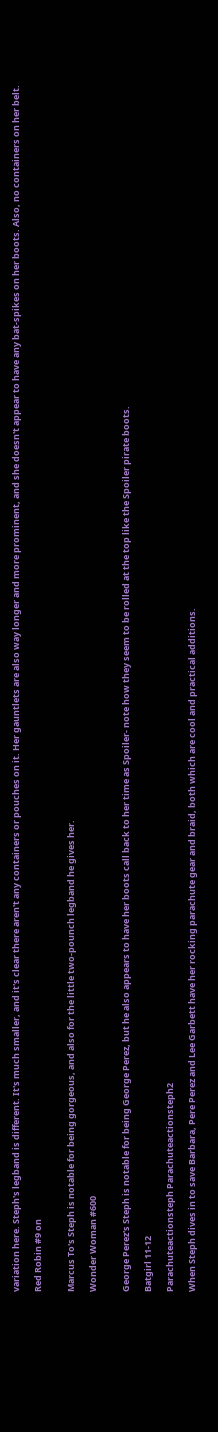variation here. Steph's legband is different. It's much smaller, and it's clear there aren't any containers or pouches on it. Her gauntlets are also way longer and more prominent, and she doesn't appear to have any bat-spikes on her boots. Also, no containers on her belt.

Red Robin #9 on


Marcus To's Steph is notable for being gorgeous, and also for the little two-pounch legband he gives her.

Wonder Woman #600


George Perez's Steph is notable for being George Perez, but he also appears to have her boots call back to her time as Spoiler- note how they seem to be rolled at the top like the Spoiler pirate boots.

Batgirl 11-12

Parachuteactionsteph Parachuteactionsteph2

When Steph dives in to save Barbara, Pere Perez and Lee Garbett have her rocking parachute gear and braid, both which are cool and practical additions.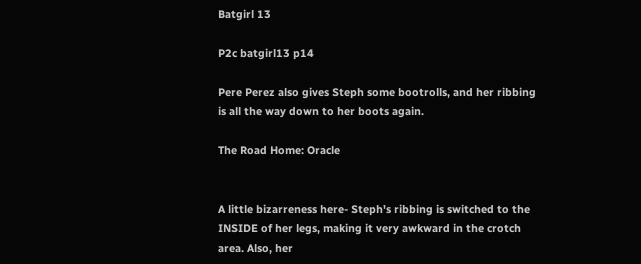Batgirl 13

P2c batgirl13 p14

Pere Perez also gives Steph some bootrolls, and her ribbing is all the way down to her boots again.

The Road Home: Oracle


A little bizarreness here- Steph's ribbing is switched to the INSIDE of her legs, making it very awkward in the crotch area. Also, her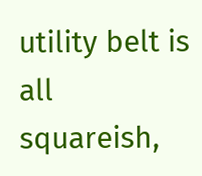utility belt is all squareish,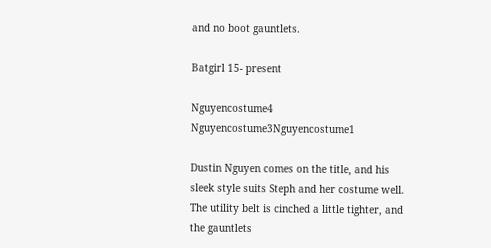and no boot gauntlets.

Batgirl 15- present

Nguyencostume4 Nguyencostume3Nguyencostume1

Dustin Nguyen comes on the title, and his sleek style suits Steph and her costume well. The utility belt is cinched a little tighter, and the gauntlets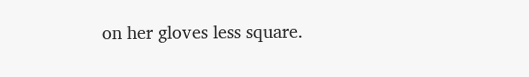on her gloves less square.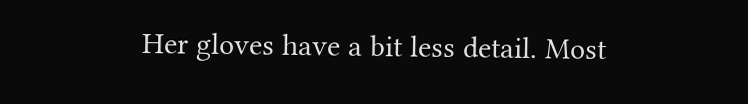Her gloves have a bit less detail. Most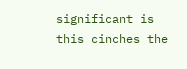significant is this cinches the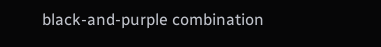black-and-purple combination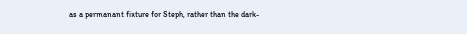as a permanant fixture for Steph, rather than the dark-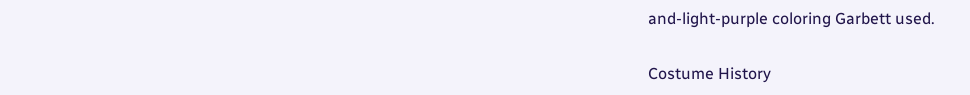and-light-purple coloring Garbett used.

Costume History